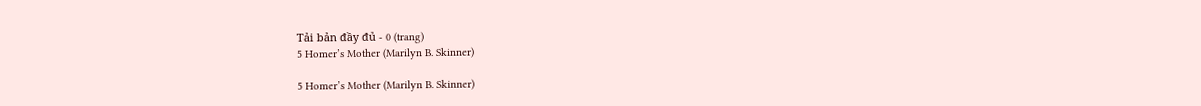Tải bản đầy đủ - 0 (trang)
5 Homer’s Mother (Marilyn B. Skinner)

5 Homer’s Mother (Marilyn B. Skinner)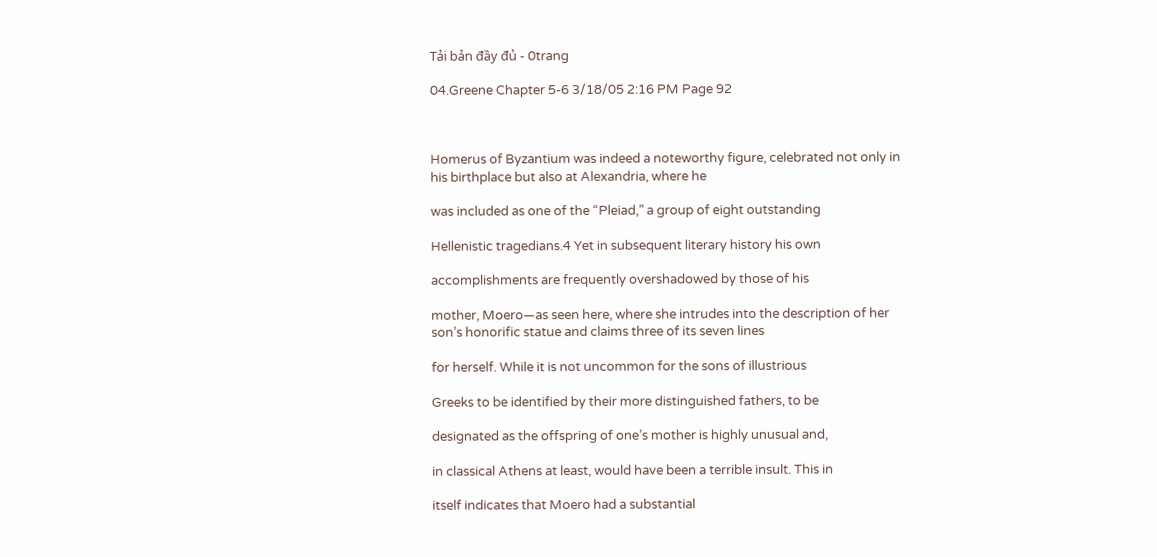Tải bản đầy đủ - 0trang

04.Greene Chapter 5-6 3/18/05 2:16 PM Page 92



Homerus of Byzantium was indeed a noteworthy figure, celebrated not only in his birthplace but also at Alexandria, where he

was included as one of the “Pleiad,” a group of eight outstanding

Hellenistic tragedians.4 Yet in subsequent literary history his own

accomplishments are frequently overshadowed by those of his

mother, Moero—as seen here, where she intrudes into the description of her son’s honorific statue and claims three of its seven lines

for herself. While it is not uncommon for the sons of illustrious

Greeks to be identified by their more distinguished fathers, to be

designated as the offspring of one’s mother is highly unusual and,

in classical Athens at least, would have been a terrible insult. This in

itself indicates that Moero had a substantial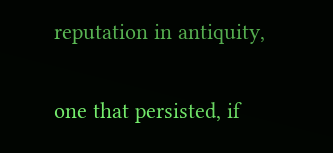reputation in antiquity,

one that persisted, if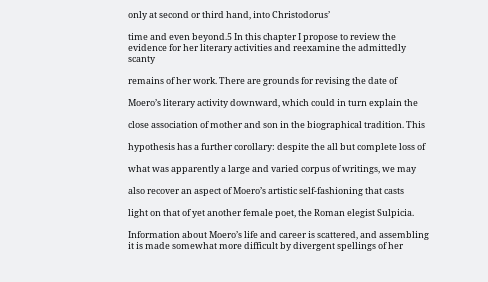only at second or third hand, into Christodorus’

time and even beyond.5 In this chapter I propose to review the evidence for her literary activities and reexamine the admittedly scanty

remains of her work. There are grounds for revising the date of

Moero’s literary activity downward, which could in turn explain the

close association of mother and son in the biographical tradition. This

hypothesis has a further corollary: despite the all but complete loss of

what was apparently a large and varied corpus of writings, we may

also recover an aspect of Moero’s artistic self-fashioning that casts

light on that of yet another female poet, the Roman elegist Sulpicia.

Information about Moero’s life and career is scattered, and assembling it is made somewhat more difficult by divergent spellings of her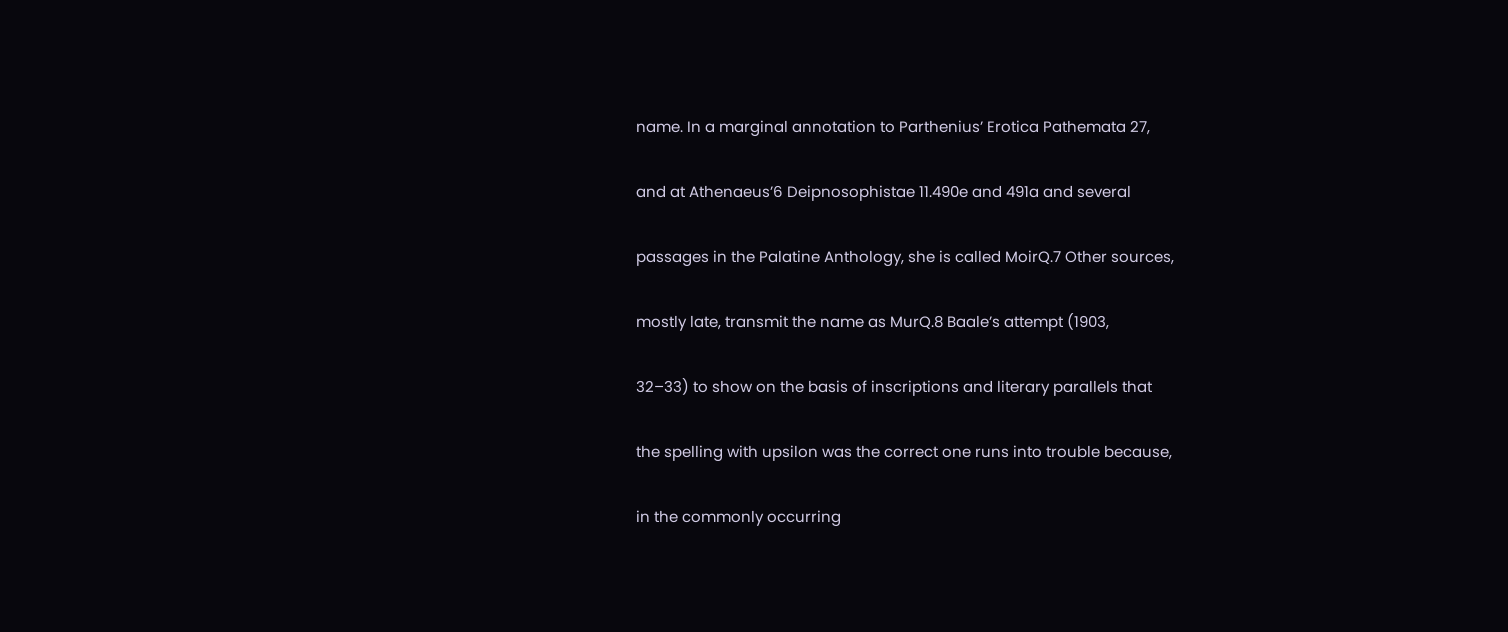name. In a marginal annotation to Parthenius’ Erotica Pathemata 27,

and at Athenaeus’6 Deipnosophistae 11.490e and 491a and several

passages in the Palatine Anthology, she is called MoirQ.7 Other sources,

mostly late, transmit the name as MurQ.8 Baale’s attempt (1903,

32–33) to show on the basis of inscriptions and literary parallels that

the spelling with upsilon was the correct one runs into trouble because,

in the commonly occurring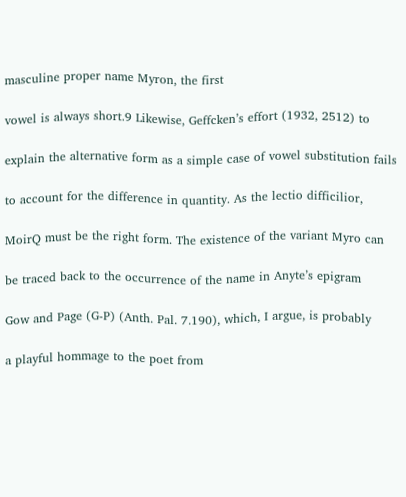masculine proper name Myron, the first

vowel is always short.9 Likewise, Geffcken’s effort (1932, 2512) to

explain the alternative form as a simple case of vowel substitution fails

to account for the difference in quantity. As the lectio difficilior,

MoirQ must be the right form. The existence of the variant Myro can

be traced back to the occurrence of the name in Anyte’s epigram

Gow and Page (G-P) (Anth. Pal. 7.190), which, I argue, is probably

a playful hommage to the poet from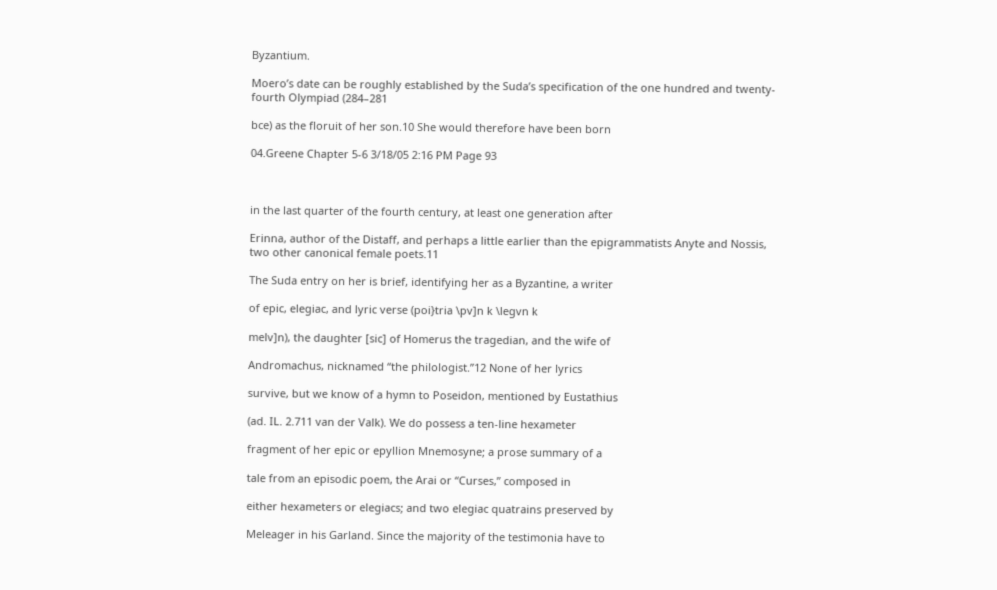Byzantium.

Moero’s date can be roughly established by the Suda’s specification of the one hundred and twenty-fourth Olympiad (284–281

bce) as the floruit of her son.10 She would therefore have been born

04.Greene Chapter 5-6 3/18/05 2:16 PM Page 93



in the last quarter of the fourth century, at least one generation after

Erinna, author of the Distaff, and perhaps a little earlier than the epigrammatists Anyte and Nossis, two other canonical female poets.11

The Suda entry on her is brief, identifying her as a Byzantine, a writer

of epic, elegiac, and lyric verse (poi}tria \pv]n k \legvn k

melv]n), the daughter [sic] of Homerus the tragedian, and the wife of

Andromachus, nicknamed “the philologist.”12 None of her lyrics

survive, but we know of a hymn to Poseidon, mentioned by Eustathius

(ad. IL. 2.711 van der Valk). We do possess a ten-line hexameter

fragment of her epic or epyllion Mnemosyne; a prose summary of a

tale from an episodic poem, the Arai or “Curses,” composed in

either hexameters or elegiacs; and two elegiac quatrains preserved by

Meleager in his Garland. Since the majority of the testimonia have to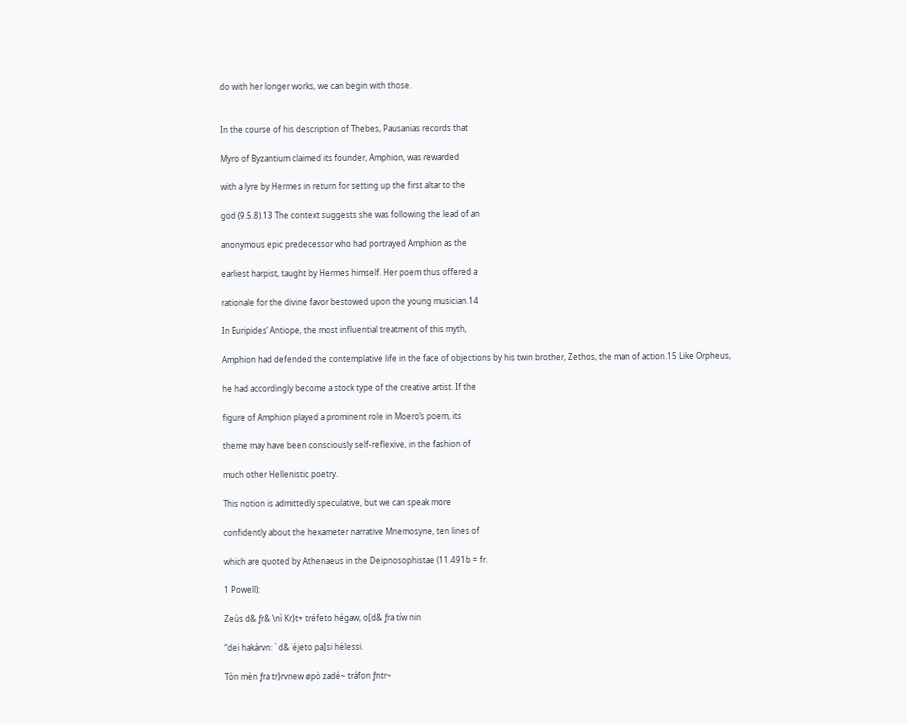do with her longer works, we can begin with those.


In the course of his description of Thebes, Pausanias records that

Myro of Byzantium claimed its founder, Amphion, was rewarded

with a lyre by Hermes in return for setting up the first altar to the

god (9.5.8).13 The context suggests she was following the lead of an

anonymous epic predecessor who had portrayed Amphion as the

earliest harpist, taught by Hermes himself. Her poem thus offered a

rationale for the divine favor bestowed upon the young musician.14

In Euripides’ Antiope, the most influential treatment of this myth,

Amphion had defended the contemplative life in the face of objections by his twin brother, Zethos, the man of action.15 Like Orpheus,

he had accordingly become a stock type of the creative artist. If the

figure of Amphion played a prominent role in Moero’s poem, its

theme may have been consciously self-reflexive, in the fashion of

much other Hellenistic poetry.

This notion is admittedly speculative, but we can speak more

confidently about the hexameter narrative Mnemosyne, ten lines of

which are quoted by Athenaeus in the Deipnosophistae (11.491b = fr.

1 Powell):

Zeùs d& ƒr& \nì Kr}t+ tréfeto hégaw, o[d& ƒra tíw nin

“dei hakárvn: ` d& ˙éjeto pa]si hélessi.

Tòn mèn ƒra tr}rvnew øpò zadé~ tráfon ƒntr~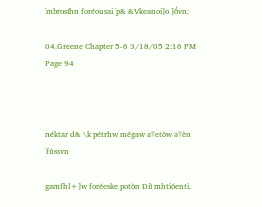˙mbrosíhn foréousai ˙p& &Vkeanoi]o ]ốvn:

04.Greene Chapter 5-6 3/18/05 2:16 PM Page 94



néktar d& \k pétrhw mégaw a†etòw a†èn ˙fússvn

gamfhl+]w foréeske potòn Diì mhtióenti.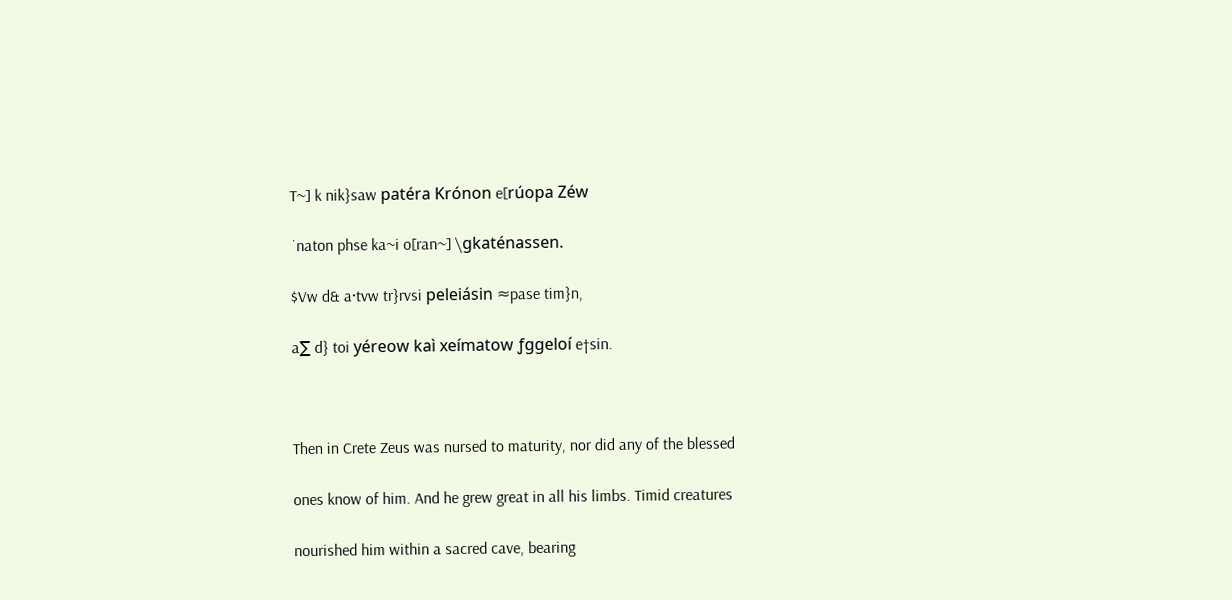T~] k nik}saw patéra Krónon e[rúopa Zéw

˙naton phse ka~i o[ran~] \gkaténassen.

$Vw d& a·tvw tr}rvsi peleiásin ≈pase tim}n,

a∑ d} toi yéreow kaì xeímatow ƒggeloí e†sin.



Then in Crete Zeus was nursed to maturity, nor did any of the blessed

ones know of him. And he grew great in all his limbs. Timid creatures

nourished him within a sacred cave, bearing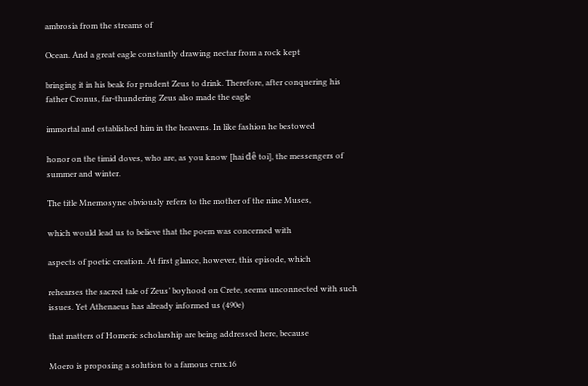ambrosia from the streams of

Ocean. And a great eagle constantly drawing nectar from a rock kept

bringing it in his beak for prudent Zeus to drink. Therefore, after conquering his father Cronus, far-thundering Zeus also made the eagle

immortal and established him in the heavens. In like fashion he bestowed

honor on the timid doves, who are, as you know [hai dê toi], the messengers of summer and winter.

The title Mnemosyne obviously refers to the mother of the nine Muses,

which would lead us to believe that the poem was concerned with

aspects of poetic creation. At first glance, however, this episode, which

rehearses the sacred tale of Zeus’ boyhood on Crete, seems unconnected with such issues. Yet Athenaeus has already informed us (490e)

that matters of Homeric scholarship are being addressed here, because

Moero is proposing a solution to a famous crux.16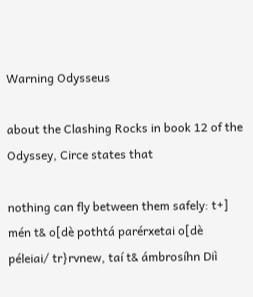Warning Odysseus

about the Clashing Rocks in book 12 of the Odyssey, Circe states that

nothing can fly between them safely: t+] mén t& o[dè pothtá parérxetai o[dè péleiai/ tr}rvnew, taí t& ámbrosíhn Diì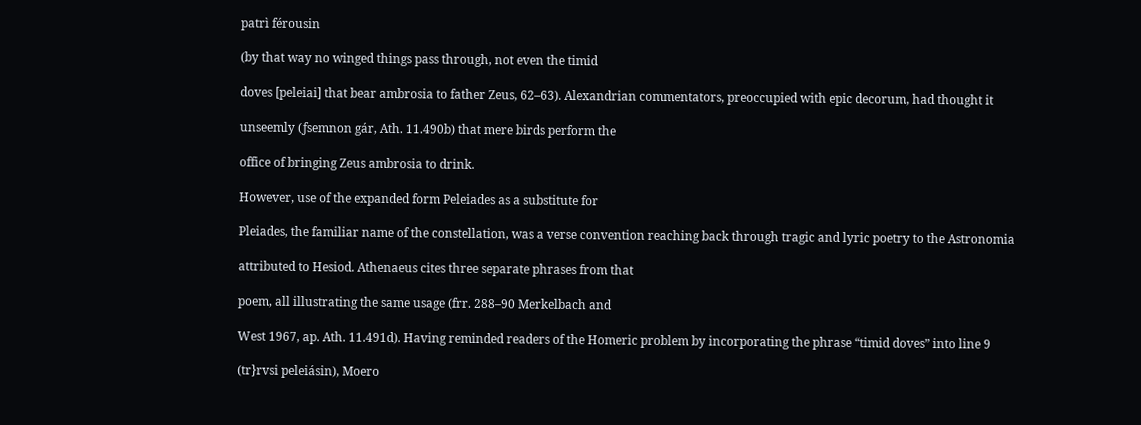patrì férousin

(by that way no winged things pass through, not even the timid

doves [peleiai] that bear ambrosia to father Zeus, 62–63). Alexandrian commentators, preoccupied with epic decorum, had thought it

unseemly (ƒsemnon gár, Ath. 11.490b) that mere birds perform the

office of bringing Zeus ambrosia to drink.

However, use of the expanded form Peleiades as a substitute for

Pleiades, the familiar name of the constellation, was a verse convention reaching back through tragic and lyric poetry to the Astronomia

attributed to Hesiod. Athenaeus cites three separate phrases from that

poem, all illustrating the same usage (frr. 288–90 Merkelbach and

West 1967, ap. Ath. 11.491d). Having reminded readers of the Homeric problem by incorporating the phrase “timid doves” into line 9

(tr}rvsi peleiásin), Moero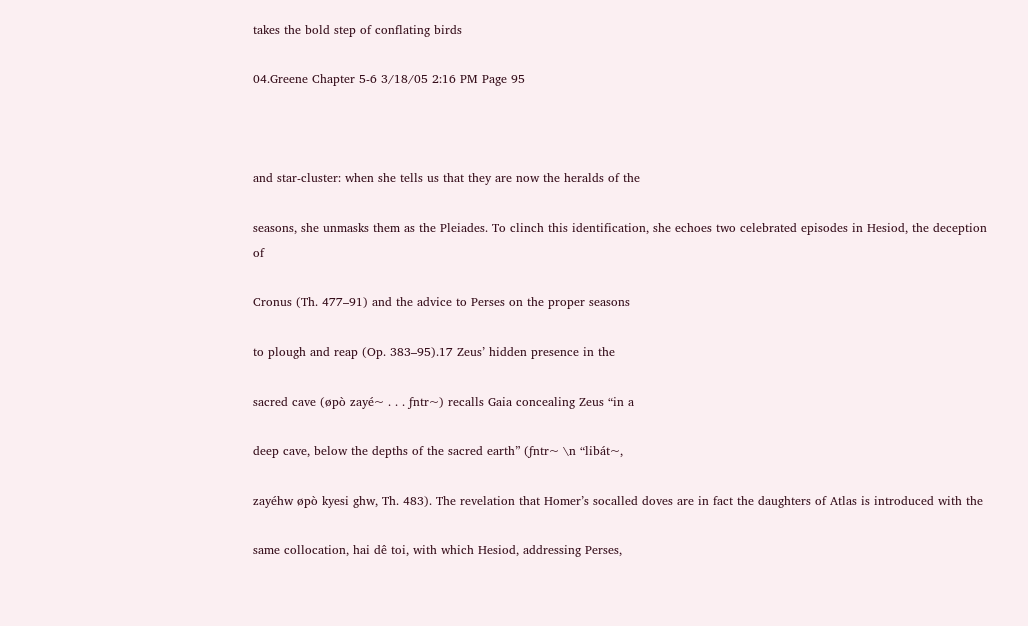takes the bold step of conflating birds

04.Greene Chapter 5-6 3/18/05 2:16 PM Page 95



and star-cluster: when she tells us that they are now the heralds of the

seasons, she unmasks them as the Pleiades. To clinch this identification, she echoes two celebrated episodes in Hesiod, the deception of

Cronus (Th. 477–91) and the advice to Perses on the proper seasons

to plough and reap (Op. 383–95).17 Zeus’ hidden presence in the

sacred cave (øpò zayé~ . . . ƒntr~) recalls Gaia concealing Zeus “in a

deep cave, below the depths of the sacred earth” (ƒntr~ \n “libát~,

zayéhw øpò kyesi ghw, Th. 483). The revelation that Homer’s socalled doves are in fact the daughters of Atlas is introduced with the

same collocation, hai dê toi, with which Hesiod, addressing Perses,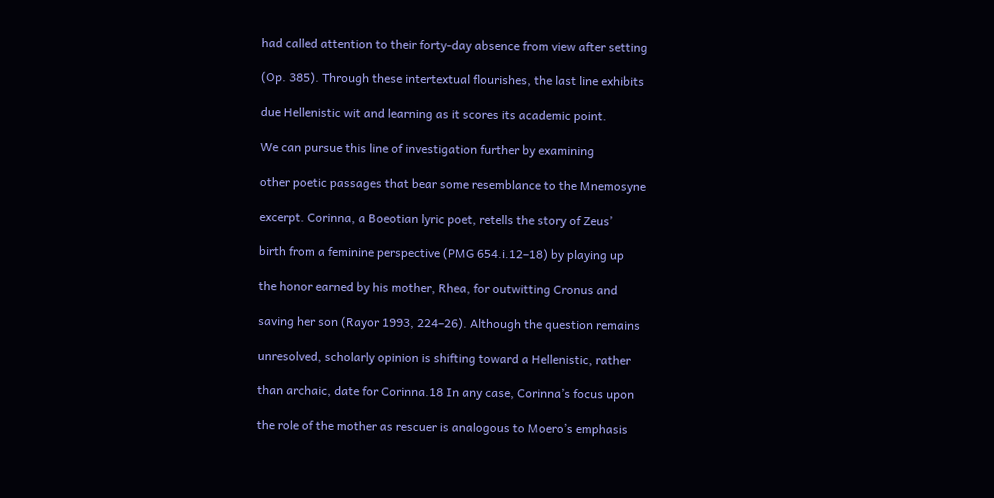had called attention to their forty-day absence from view after setting

(Op. 385). Through these intertextual flourishes, the last line exhibits

due Hellenistic wit and learning as it scores its academic point.

We can pursue this line of investigation further by examining

other poetic passages that bear some resemblance to the Mnemosyne

excerpt. Corinna, a Boeotian lyric poet, retells the story of Zeus’

birth from a feminine perspective (PMG 654.i.12–18) by playing up

the honor earned by his mother, Rhea, for outwitting Cronus and

saving her son (Rayor 1993, 224–26). Although the question remains

unresolved, scholarly opinion is shifting toward a Hellenistic, rather

than archaic, date for Corinna.18 In any case, Corinna’s focus upon

the role of the mother as rescuer is analogous to Moero’s emphasis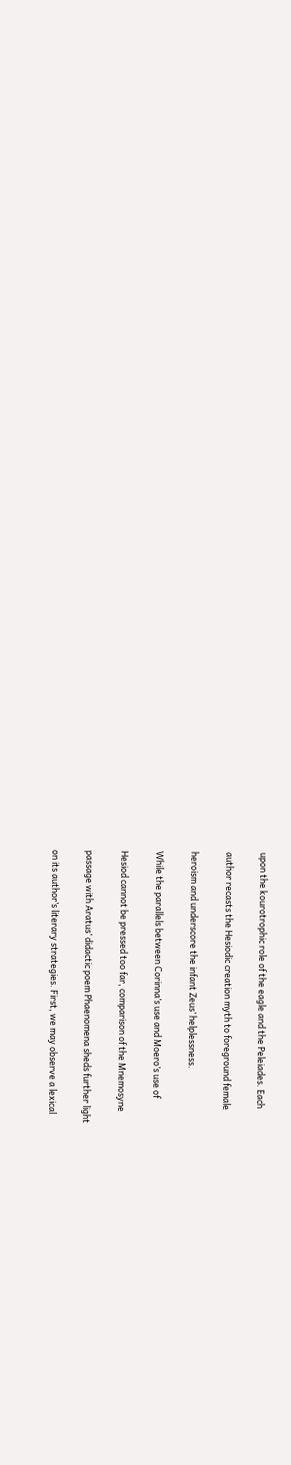upon the kourotrophic role of the eagle and the Peleiades. Each

author recasts the Hesiodic creation myth to foreground female

heroism and underscore the infant Zeus’ helplessness.

While the parallels between Corinna’s use and Moero’s use of

Hesiod cannot be pressed too far, comparison of the Mnemosyne

passage with Aratus’ didactic poem Phaenomena sheds further light

on its author’s literary strategies. First, we may observe a lexical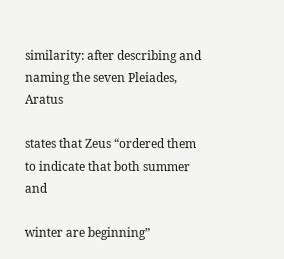similarity: after describing and naming the seven Pleiades, Aratus

states that Zeus “ordered them to indicate that both summer and

winter are beginning”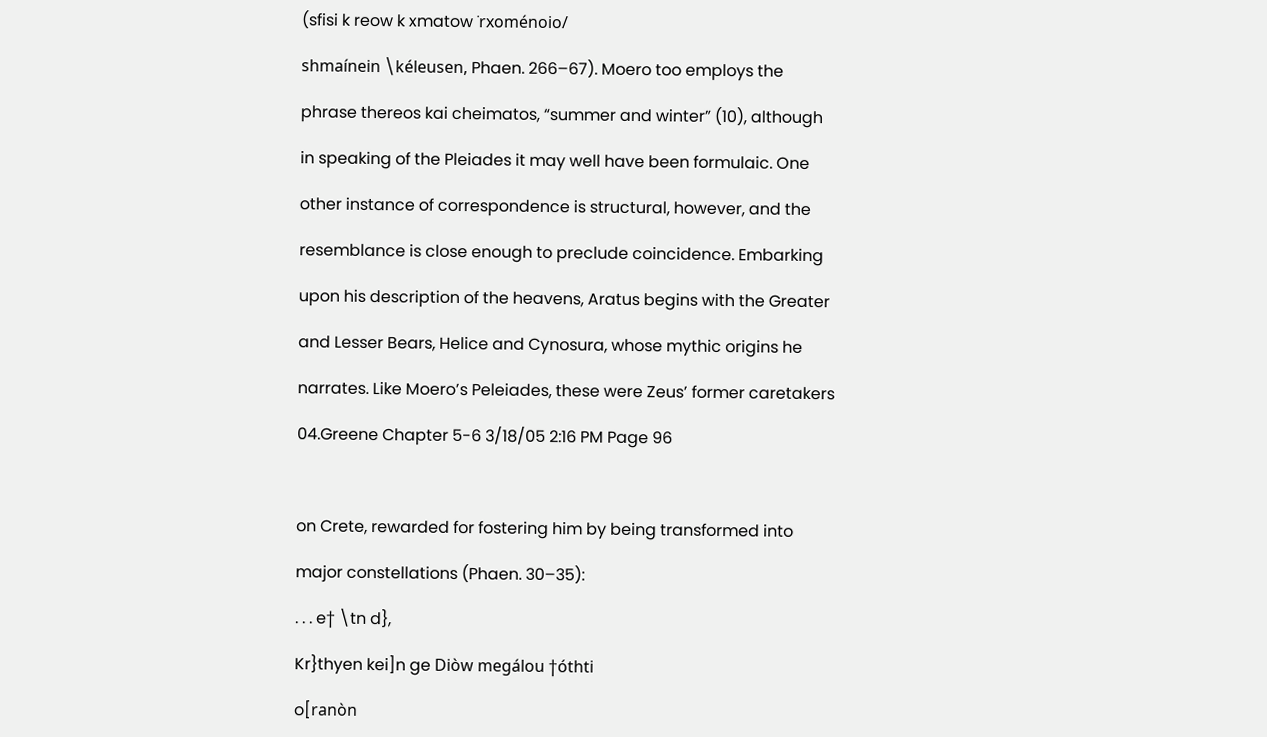(sfisi k reow k xmatow ˙rxoménoio/

shmaínein \kéleusen, Phaen. 266–67). Moero too employs the

phrase thereos kai cheimatos, “summer and winter” (10), although

in speaking of the Pleiades it may well have been formulaic. One

other instance of correspondence is structural, however, and the

resemblance is close enough to preclude coincidence. Embarking

upon his description of the heavens, Aratus begins with the Greater

and Lesser Bears, Helice and Cynosura, whose mythic origins he

narrates. Like Moero’s Peleiades, these were Zeus’ former caretakers

04.Greene Chapter 5-6 3/18/05 2:16 PM Page 96



on Crete, rewarded for fostering him by being transformed into

major constellations (Phaen. 30–35):

. . . e† \tn d},

Kr}thyen kei]n ge Diòw megálou †óthti

o[ranòn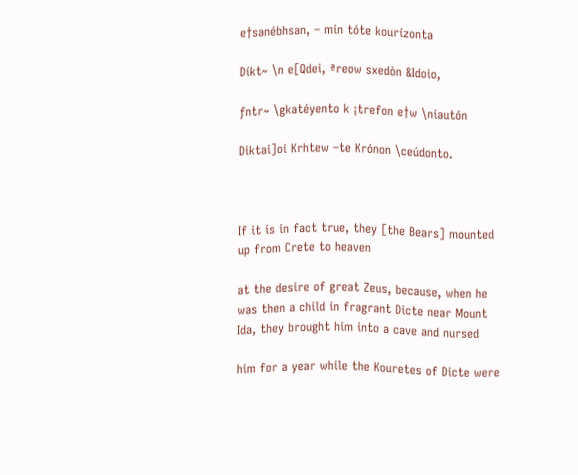e†sanébhsan, – min tóte kourízonta

Díkt~ \n e[Qdei, ªreow sxedòn &Idoio,

ƒntr~ \gkatéyento k ¡trefon e†w \niautón

Diktai]oi Krhtew –te Krónon \ceúdonto.



If it is in fact true, they [the Bears] mounted up from Crete to heaven

at the desire of great Zeus, because, when he was then a child in fragrant Dicte near Mount Ida, they brought him into a cave and nursed

him for a year while the Kouretes of Dicte were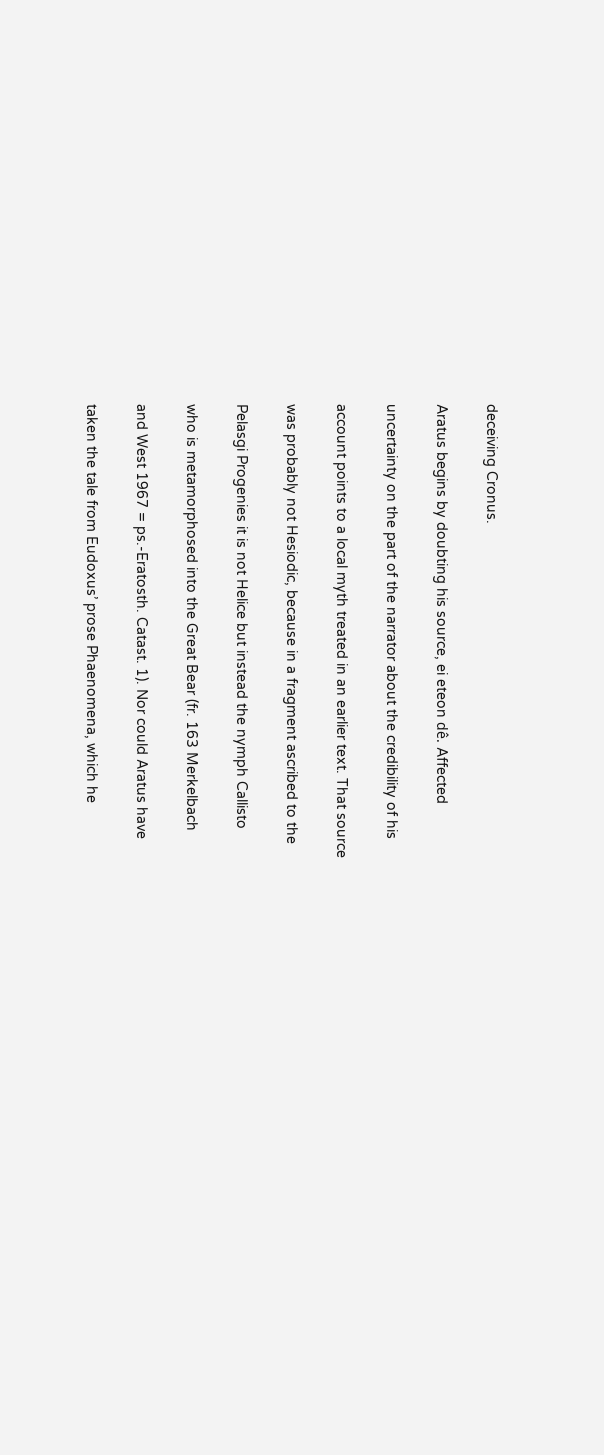deceiving Cronus.

Aratus begins by doubting his source, ei eteon dê. Affected

uncertainty on the part of the narrator about the credibility of his

account points to a local myth treated in an earlier text. That source

was probably not Hesiodic, because in a fragment ascribed to the

Pelasgi Progenies it is not Helice but instead the nymph Callisto

who is metamorphosed into the Great Bear (fr. 163 Merkelbach

and West 1967 = ps.-Eratosth. Catast. 1). Nor could Aratus have

taken the tale from Eudoxus’ prose Phaenomena, which he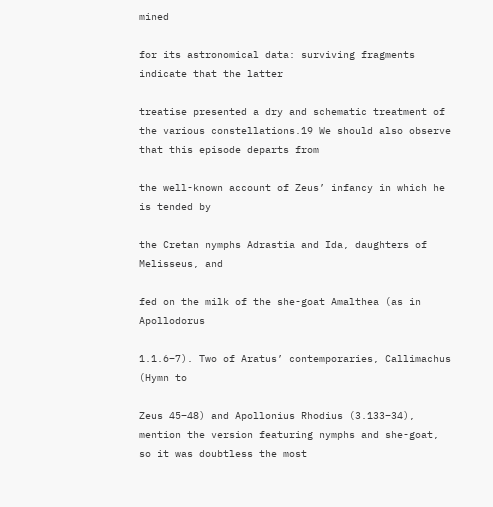mined

for its astronomical data: surviving fragments indicate that the latter

treatise presented a dry and schematic treatment of the various constellations.19 We should also observe that this episode departs from

the well-known account of Zeus’ infancy in which he is tended by

the Cretan nymphs Adrastia and Ida, daughters of Melisseus, and

fed on the milk of the she-goat Amalthea (as in Apollodorus

1.1.6–7). Two of Aratus’ contemporaries, Callimachus (Hymn to

Zeus 45–48) and Apollonius Rhodius (3.133–34), mention the version featuring nymphs and she-goat, so it was doubtless the most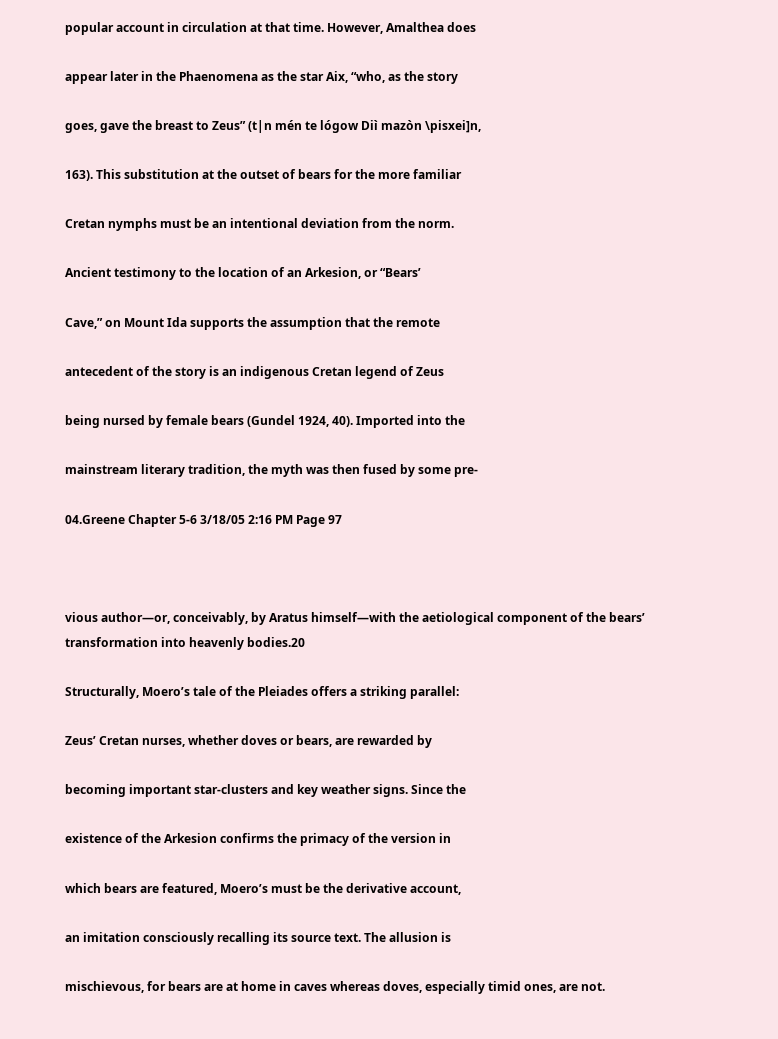popular account in circulation at that time. However, Amalthea does

appear later in the Phaenomena as the star Aix, “who, as the story

goes, gave the breast to Zeus” (t|n mén te lógow Diì mazòn \pisxei]n,

163). This substitution at the outset of bears for the more familiar

Cretan nymphs must be an intentional deviation from the norm.

Ancient testimony to the location of an Arkesion, or “Bears’

Cave,” on Mount Ida supports the assumption that the remote

antecedent of the story is an indigenous Cretan legend of Zeus

being nursed by female bears (Gundel 1924, 40). Imported into the

mainstream literary tradition, the myth was then fused by some pre-

04.Greene Chapter 5-6 3/18/05 2:16 PM Page 97



vious author—or, conceivably, by Aratus himself—with the aetiological component of the bears’ transformation into heavenly bodies.20

Structurally, Moero’s tale of the Pleiades offers a striking parallel:

Zeus’ Cretan nurses, whether doves or bears, are rewarded by

becoming important star-clusters and key weather signs. Since the

existence of the Arkesion confirms the primacy of the version in

which bears are featured, Moero’s must be the derivative account,

an imitation consciously recalling its source text. The allusion is

mischievous, for bears are at home in caves whereas doves, especially timid ones, are not.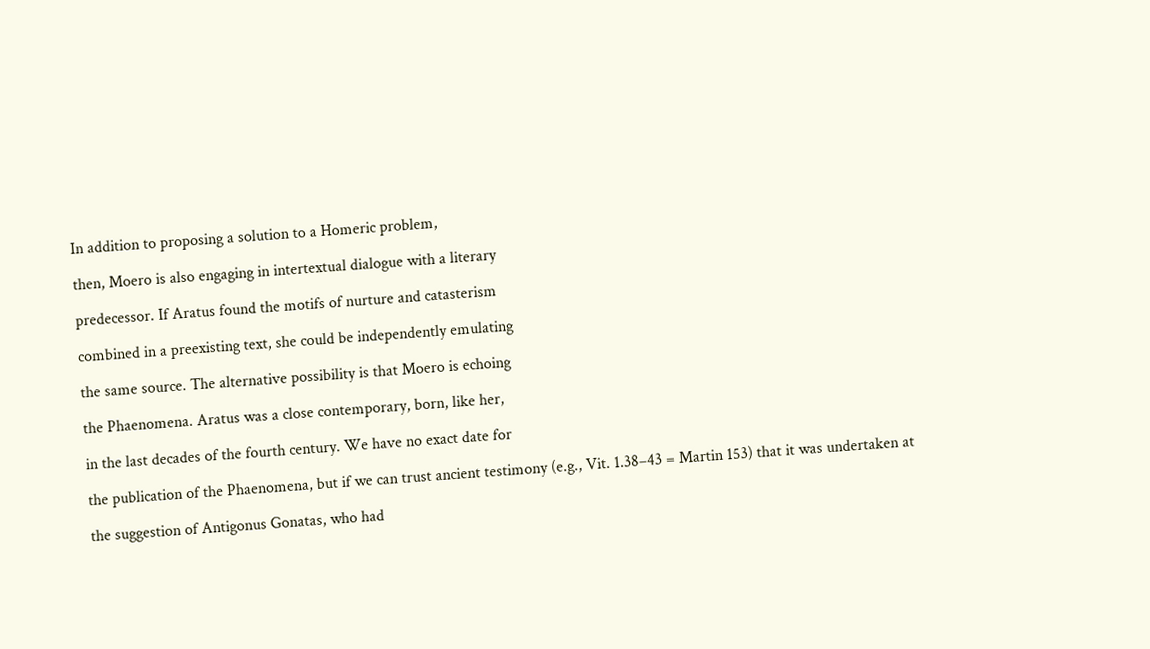In addition to proposing a solution to a Homeric problem,

then, Moero is also engaging in intertextual dialogue with a literary

predecessor. If Aratus found the motifs of nurture and catasterism

combined in a preexisting text, she could be independently emulating

the same source. The alternative possibility is that Moero is echoing

the Phaenomena. Aratus was a close contemporary, born, like her,

in the last decades of the fourth century. We have no exact date for

the publication of the Phaenomena, but if we can trust ancient testimony (e.g., Vit. 1.38–43 = Martin 153) that it was undertaken at

the suggestion of Antigonus Gonatas, who had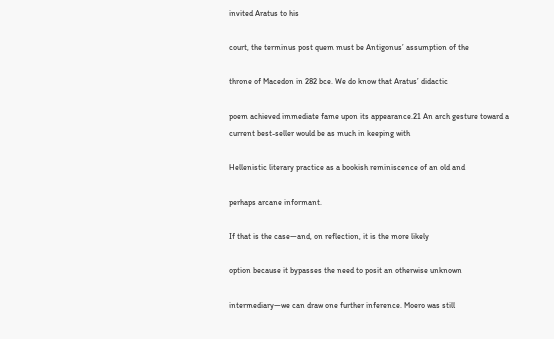invited Aratus to his

court, the terminus post quem must be Antigonus’ assumption of the

throne of Macedon in 282 bce. We do know that Aratus’ didactic

poem achieved immediate fame upon its appearance.21 An arch gesture toward a current best-seller would be as much in keeping with

Hellenistic literary practice as a bookish reminiscence of an old and

perhaps arcane informant.

If that is the case—and, on reflection, it is the more likely

option because it bypasses the need to posit an otherwise unknown

intermediary—we can draw one further inference. Moero was still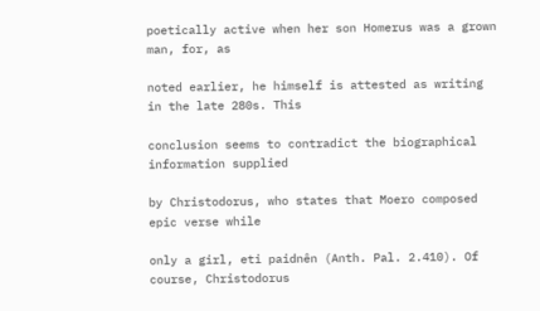poetically active when her son Homerus was a grown man, for, as

noted earlier, he himself is attested as writing in the late 280s. This

conclusion seems to contradict the biographical information supplied

by Christodorus, who states that Moero composed epic verse while

only a girl, eti paidnên (Anth. Pal. 2.410). Of course, Christodorus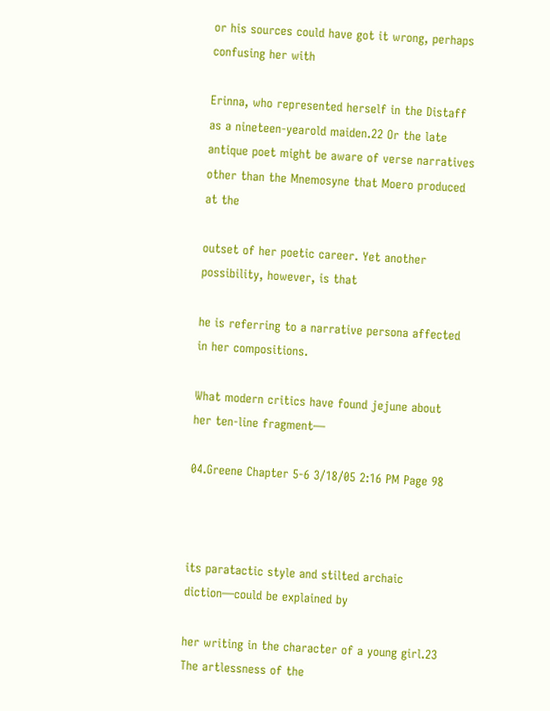or his sources could have got it wrong, perhaps confusing her with

Erinna, who represented herself in the Distaff as a nineteen-yearold maiden.22 Or the late antique poet might be aware of verse narratives other than the Mnemosyne that Moero produced at the

outset of her poetic career. Yet another possibility, however, is that

he is referring to a narrative persona affected in her compositions.

What modern critics have found jejune about her ten-line fragment—

04.Greene Chapter 5-6 3/18/05 2:16 PM Page 98



its paratactic style and stilted archaic diction—could be explained by

her writing in the character of a young girl.23 The artlessness of the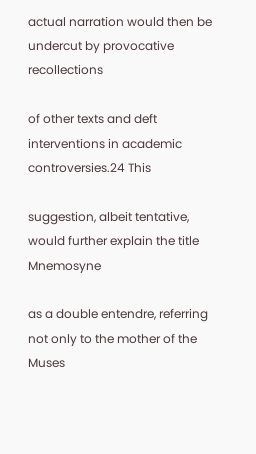actual narration would then be undercut by provocative recollections

of other texts and deft interventions in academic controversies.24 This

suggestion, albeit tentative, would further explain the title Mnemosyne

as a double entendre, referring not only to the mother of the Muses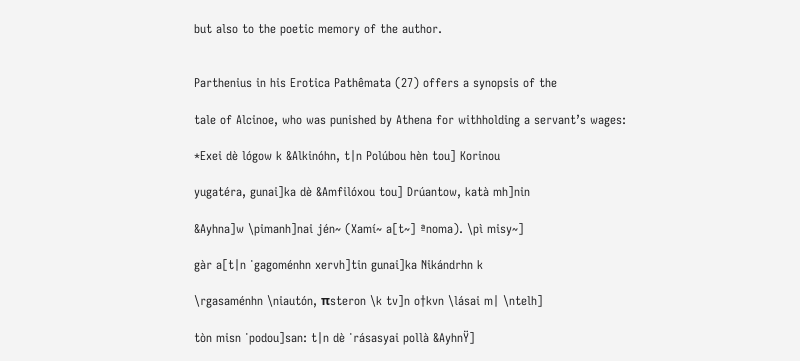but also to the poetic memory of the author.


Parthenius in his Erotica Pathêmata (27) offers a synopsis of the

tale of Alcinoe, who was punished by Athena for withholding a servant’s wages:

*Exei dè lógow k &Alkinóhn, t|n Polúbou hèn tou] Korinou

yugatéra, gunai]ka dè &Amfilóxou tou] Drúantow, katà mh]nin

&Ayhna]w \pimanh]nai jén~ (Xamí~ a[t~] ªnoma). \pì misy~]

gàr a[t|n ˙gagoménhn xervh]tin gunai]ka Nikándrhn k

\rgasaménhn \niautón, πsteron \k tv]n o†kvn \lásai m| \ntelh]

tòn misn ˙podou]san: t|n dè ˙rásasyai pollà &AyhnŸ]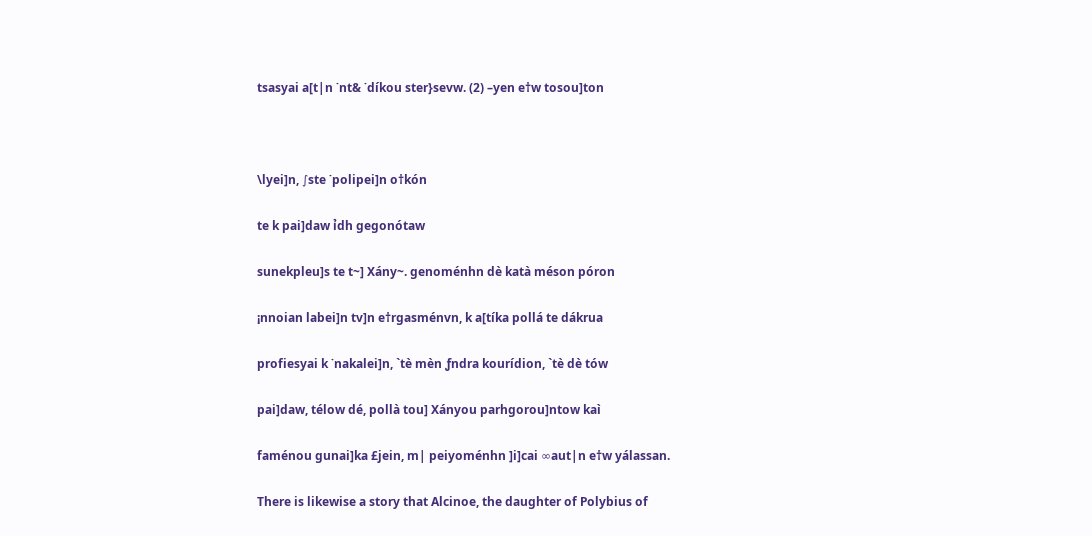tsasyai a[t|n ˙nt& ˙díkou ster}sevw. (2) –yen e†w tosou]ton



\lyei]n, ∫ste ˙polipei]n o†kón

te k pai]daw ỉdh gegonótaw

sunekpleu]s te t~] Xány~. genoménhn dè katà méson póron

¡nnoian labei]n tv]n e†rgasménvn, k a[tíka pollá te dákrua

profiesyai k ˙nakalei]n, `tè mèn ƒndra kourídion, `tè dè tów

pai]daw, télow dé, pollà tou] Xányou parhgorou]ntow kaì

faménou gunai]ka £jein, m| peiyoménhn ]i]cai ∞aut|n e†w yálassan.

There is likewise a story that Alcinoe, the daughter of Polybius of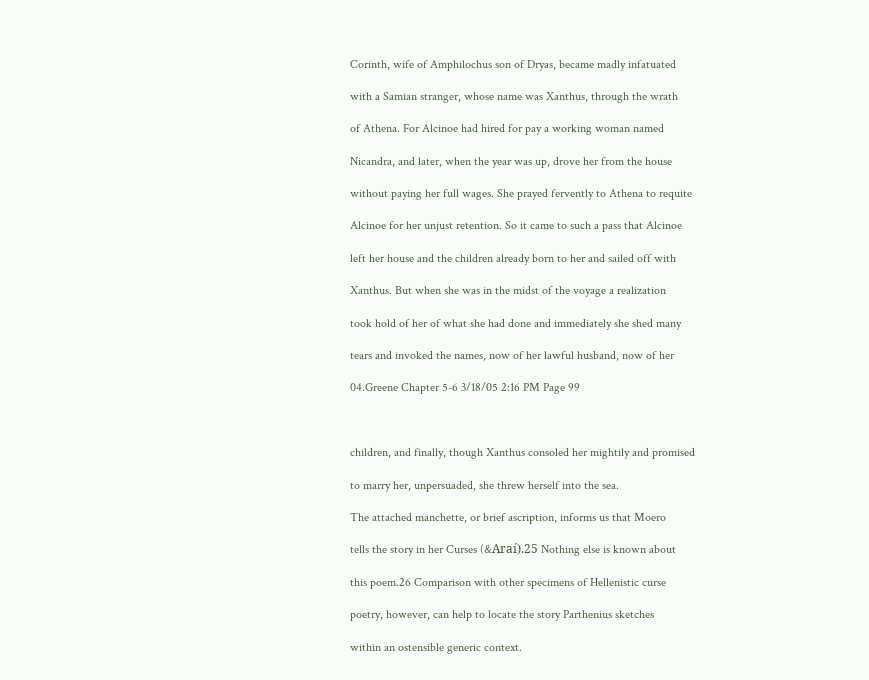Corinth, wife of Amphilochus son of Dryas, became madly infatuated

with a Samian stranger, whose name was Xanthus, through the wrath

of Athena. For Alcinoe had hired for pay a working woman named

Nicandra, and later, when the year was up, drove her from the house

without paying her full wages. She prayed fervently to Athena to requite

Alcinoe for her unjust retention. So it came to such a pass that Alcinoe

left her house and the children already born to her and sailed off with

Xanthus. But when she was in the midst of the voyage a realization

took hold of her of what she had done and immediately she shed many

tears and invoked the names, now of her lawful husband, now of her

04.Greene Chapter 5-6 3/18/05 2:16 PM Page 99



children, and finally, though Xanthus consoled her mightily and promised

to marry her, unpersuaded, she threw herself into the sea.

The attached manchette, or brief ascription, informs us that Moero

tells the story in her Curses (&Araí).25 Nothing else is known about

this poem.26 Comparison with other specimens of Hellenistic curse

poetry, however, can help to locate the story Parthenius sketches

within an ostensible generic context.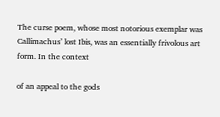The curse poem, whose most notorious exemplar was Callimachus’ lost Ibis, was an essentially frivolous art form. In the context

of an appeal to the gods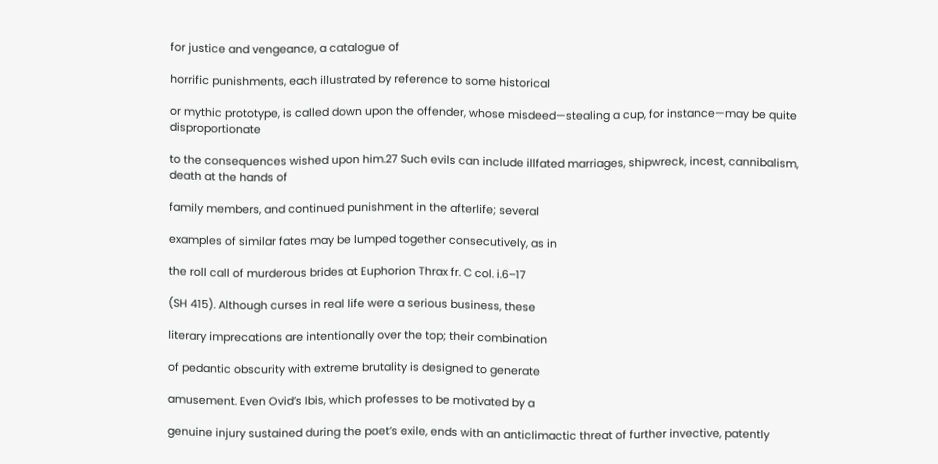for justice and vengeance, a catalogue of

horrific punishments, each illustrated by reference to some historical

or mythic prototype, is called down upon the offender, whose misdeed—stealing a cup, for instance—may be quite disproportionate

to the consequences wished upon him.27 Such evils can include illfated marriages, shipwreck, incest, cannibalism, death at the hands of

family members, and continued punishment in the afterlife; several

examples of similar fates may be lumped together consecutively, as in

the roll call of murderous brides at Euphorion Thrax fr. C col. i.6–17

(SH 415). Although curses in real life were a serious business, these

literary imprecations are intentionally over the top; their combination

of pedantic obscurity with extreme brutality is designed to generate

amusement. Even Ovid’s Ibis, which professes to be motivated by a

genuine injury sustained during the poet’s exile, ends with an anticlimactic threat of further invective, patently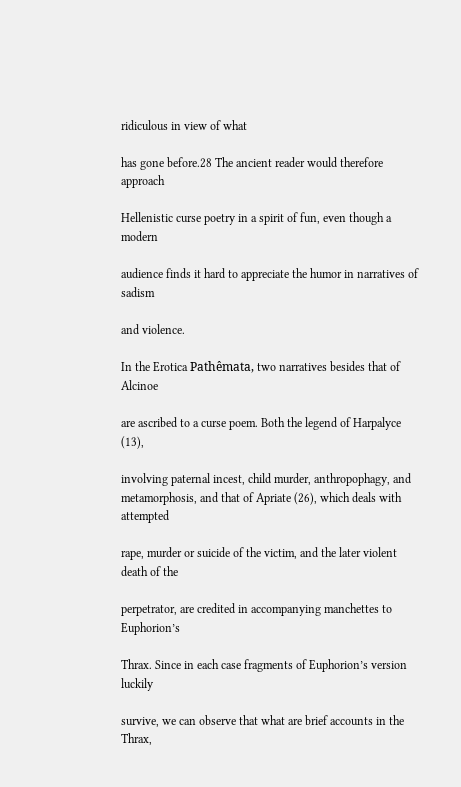ridiculous in view of what

has gone before.28 The ancient reader would therefore approach

Hellenistic curse poetry in a spirit of fun, even though a modern

audience finds it hard to appreciate the humor in narratives of sadism

and violence.

In the Erotica Pathêmata, two narratives besides that of Alcinoe

are ascribed to a curse poem. Both the legend of Harpalyce (13),

involving paternal incest, child murder, anthropophagy, and metamorphosis, and that of Apriate (26), which deals with attempted

rape, murder or suicide of the victim, and the later violent death of the

perpetrator, are credited in accompanying manchettes to Euphorion’s

Thrax. Since in each case fragments of Euphorion’s version luckily

survive, we can observe that what are brief accounts in the Thrax,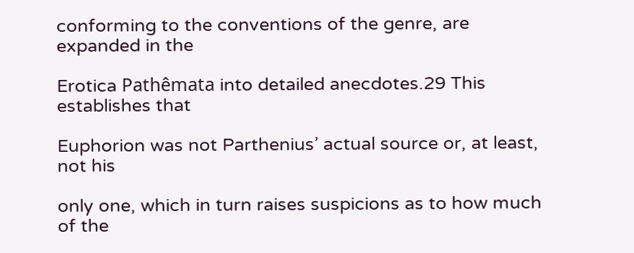conforming to the conventions of the genre, are expanded in the

Erotica Pathêmata into detailed anecdotes.29 This establishes that

Euphorion was not Parthenius’ actual source or, at least, not his

only one, which in turn raises suspicions as to how much of the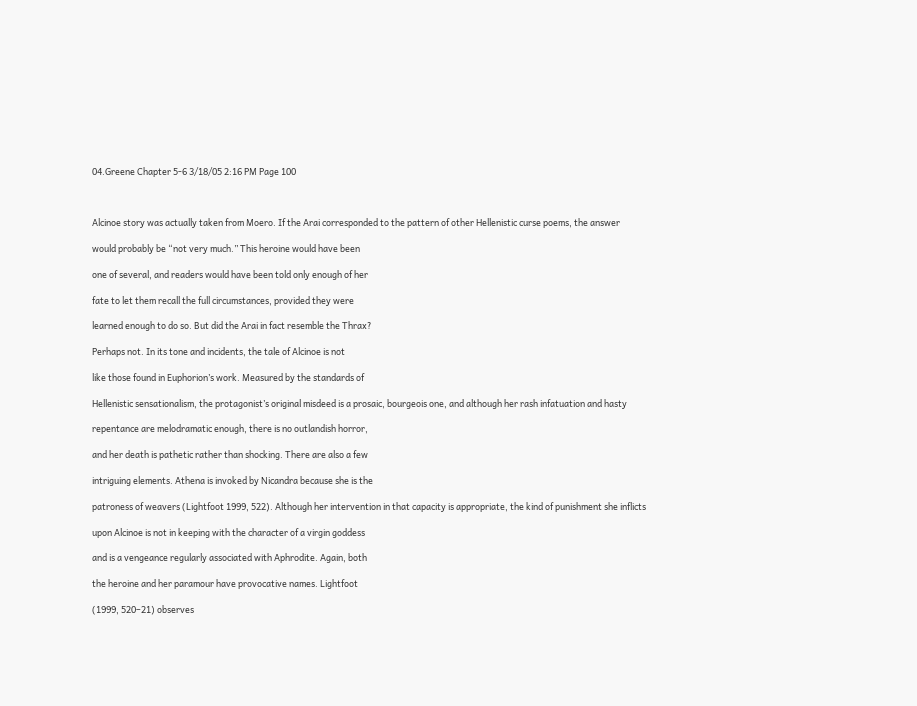04.Greene Chapter 5-6 3/18/05 2:16 PM Page 100



Alcinoe story was actually taken from Moero. If the Arai corresponded to the pattern of other Hellenistic curse poems, the answer

would probably be “not very much.” This heroine would have been

one of several, and readers would have been told only enough of her

fate to let them recall the full circumstances, provided they were

learned enough to do so. But did the Arai in fact resemble the Thrax?

Perhaps not. In its tone and incidents, the tale of Alcinoe is not

like those found in Euphorion’s work. Measured by the standards of

Hellenistic sensationalism, the protagonist’s original misdeed is a prosaic, bourgeois one, and although her rash infatuation and hasty

repentance are melodramatic enough, there is no outlandish horror,

and her death is pathetic rather than shocking. There are also a few

intriguing elements. Athena is invoked by Nicandra because she is the

patroness of weavers (Lightfoot 1999, 522). Although her intervention in that capacity is appropriate, the kind of punishment she inflicts

upon Alcinoe is not in keeping with the character of a virgin goddess

and is a vengeance regularly associated with Aphrodite. Again, both

the heroine and her paramour have provocative names. Lightfoot

(1999, 520–21) observes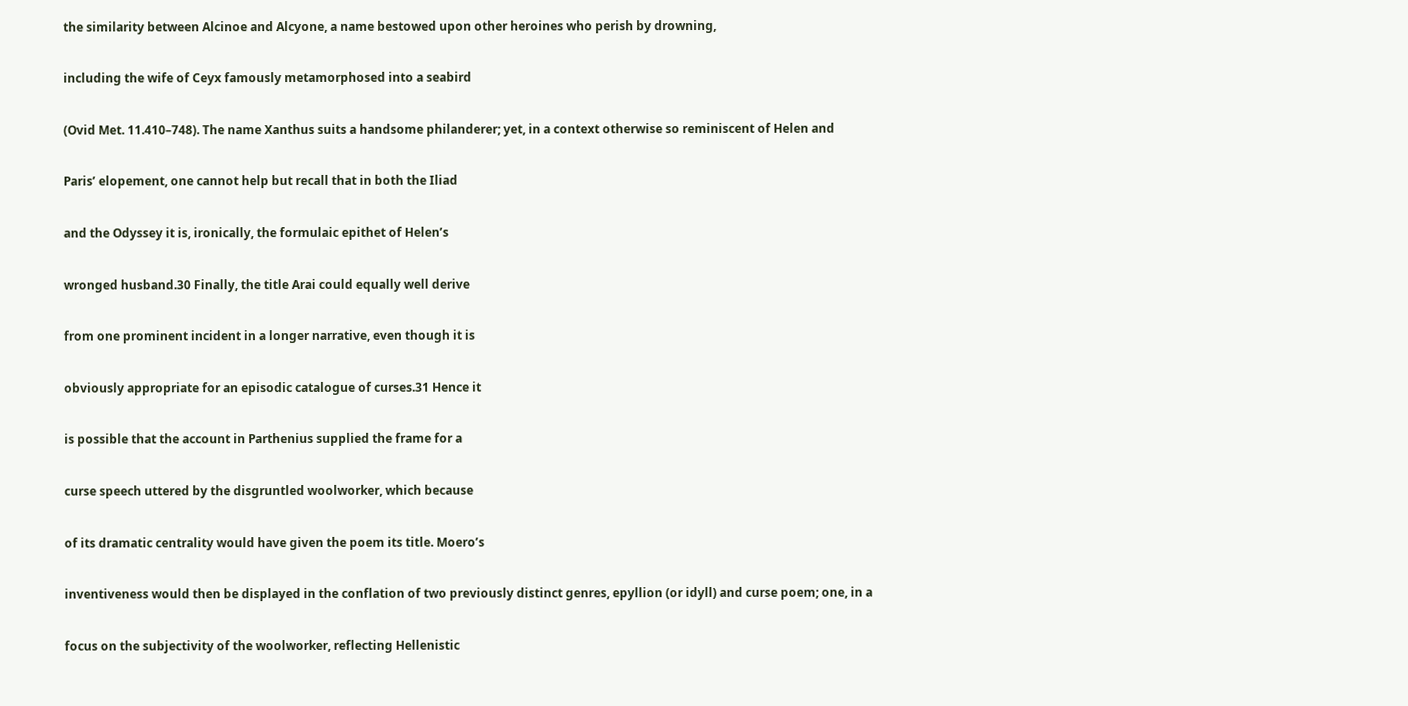the similarity between Alcinoe and Alcyone, a name bestowed upon other heroines who perish by drowning,

including the wife of Ceyx famously metamorphosed into a seabird

(Ovid Met. 11.410–748). The name Xanthus suits a handsome philanderer; yet, in a context otherwise so reminiscent of Helen and

Paris’ elopement, one cannot help but recall that in both the Iliad

and the Odyssey it is, ironically, the formulaic epithet of Helen’s

wronged husband.30 Finally, the title Arai could equally well derive

from one prominent incident in a longer narrative, even though it is

obviously appropriate for an episodic catalogue of curses.31 Hence it

is possible that the account in Parthenius supplied the frame for a

curse speech uttered by the disgruntled woolworker, which because

of its dramatic centrality would have given the poem its title. Moero’s

inventiveness would then be displayed in the conflation of two previously distinct genres, epyllion (or idyll) and curse poem; one, in a

focus on the subjectivity of the woolworker, reflecting Hellenistic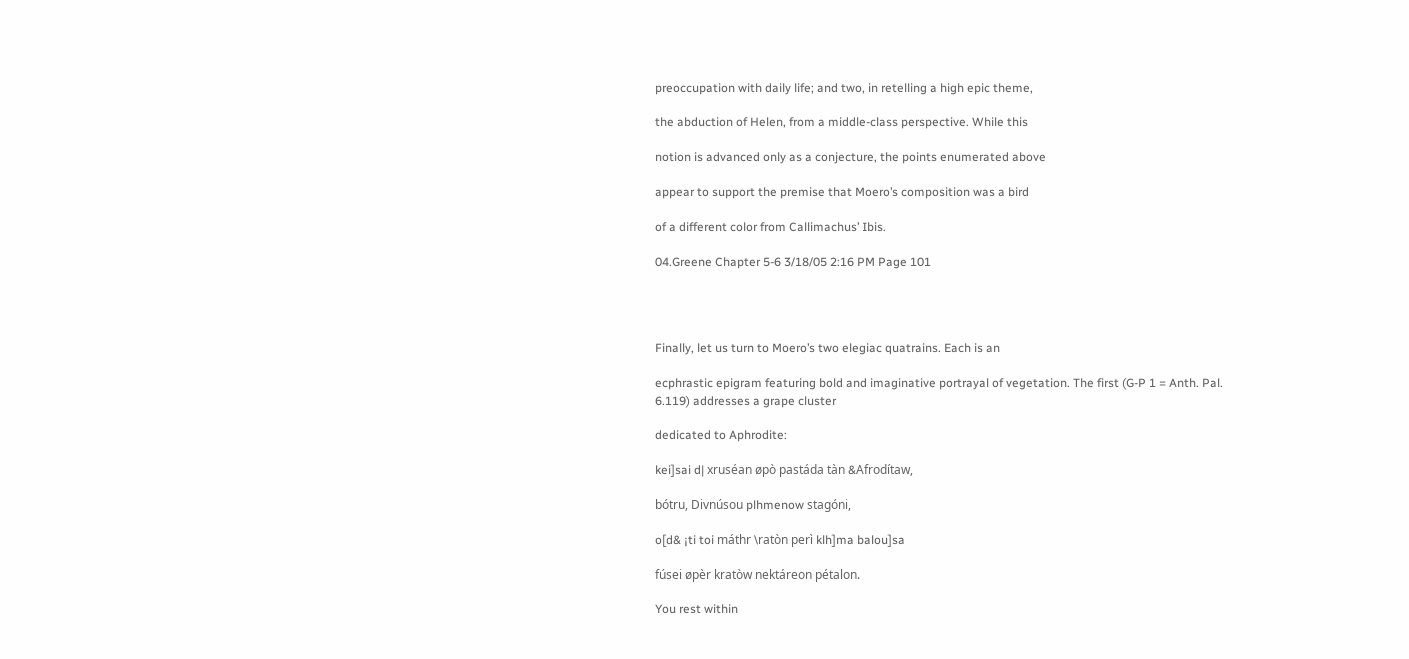preoccupation with daily life; and two, in retelling a high epic theme,

the abduction of Helen, from a middle-class perspective. While this

notion is advanced only as a conjecture, the points enumerated above

appear to support the premise that Moero’s composition was a bird

of a different color from Callimachus’ Ibis.

04.Greene Chapter 5-6 3/18/05 2:16 PM Page 101




Finally, let us turn to Moero’s two elegiac quatrains. Each is an

ecphrastic epigram featuring bold and imaginative portrayal of vegetation. The first (G-P 1 = Anth. Pal. 6.119) addresses a grape cluster

dedicated to Aphrodite:

kei]sai d| xruséan øpò pastáda tàn &Afrodítaw,

bótru, Divnúsou plhmenow stagóni,

o[d& ¡ti toi máthr \ratòn perì klh]ma balou]sa

fúsei øpèr kratòw nektáreon pétalon.

You rest within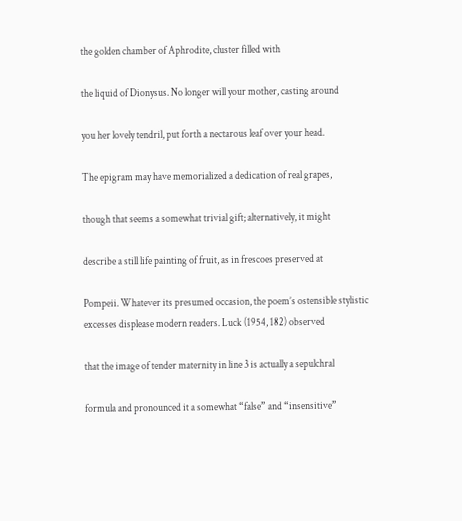the golden chamber of Aphrodite, cluster filled with

the liquid of Dionysus. No longer will your mother, casting around

you her lovely tendril, put forth a nectarous leaf over your head.

The epigram may have memorialized a dedication of real grapes,

though that seems a somewhat trivial gift; alternatively, it might

describe a still life painting of fruit, as in frescoes preserved at

Pompeii. Whatever its presumed occasion, the poem’s ostensible stylistic excesses displease modern readers. Luck (1954, 182) observed

that the image of tender maternity in line 3 is actually a sepulchral

formula and pronounced it a somewhat “false” and “insensitive”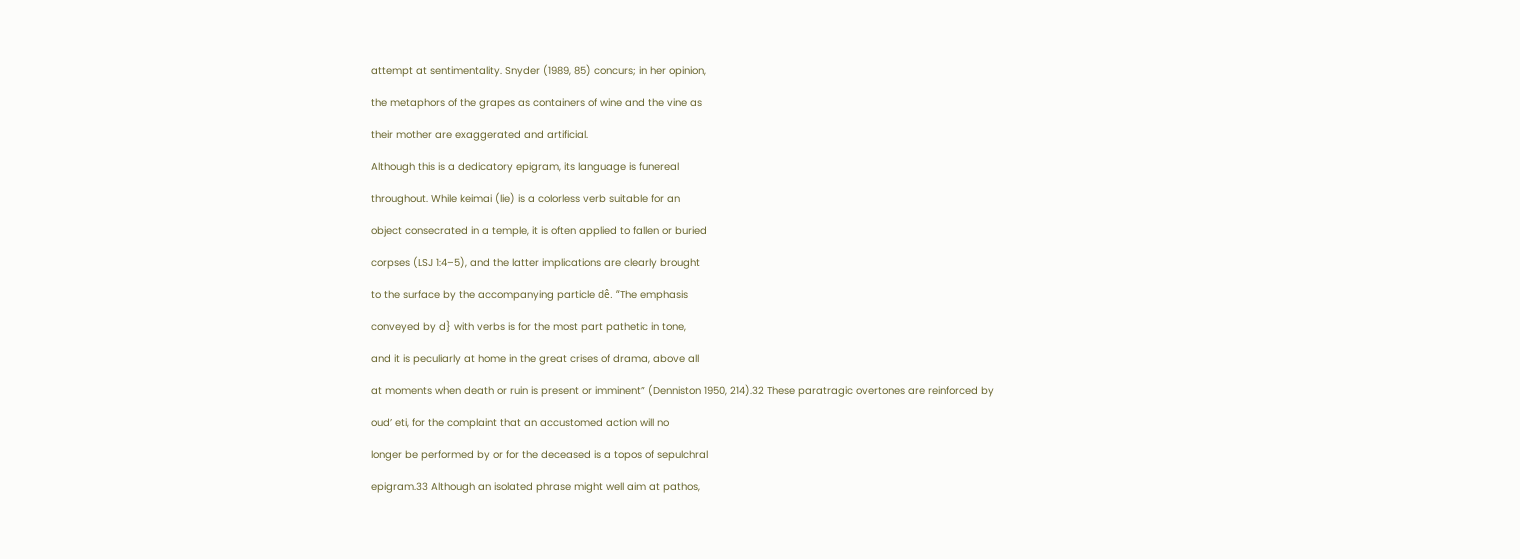attempt at sentimentality. Snyder (1989, 85) concurs; in her opinion,

the metaphors of the grapes as containers of wine and the vine as

their mother are exaggerated and artificial.

Although this is a dedicatory epigram, its language is funereal

throughout. While keimai (lie) is a colorless verb suitable for an

object consecrated in a temple, it is often applied to fallen or buried

corpses (LSJ 1:4–5), and the latter implications are clearly brought

to the surface by the accompanying particle dê. “The emphasis

conveyed by d} with verbs is for the most part pathetic in tone,

and it is peculiarly at home in the great crises of drama, above all

at moments when death or ruin is present or imminent” (Denniston 1950, 214).32 These paratragic overtones are reinforced by

oud’ eti, for the complaint that an accustomed action will no

longer be performed by or for the deceased is a topos of sepulchral

epigram.33 Although an isolated phrase might well aim at pathos,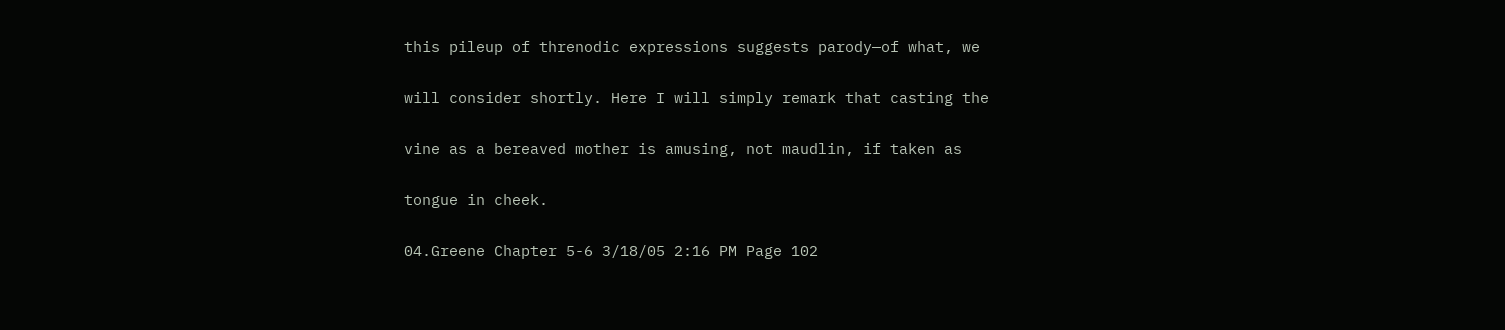this pileup of threnodic expressions suggests parody—of what, we

will consider shortly. Here I will simply remark that casting the

vine as a bereaved mother is amusing, not maudlin, if taken as

tongue in cheek.

04.Greene Chapter 5-6 3/18/05 2:16 PM Page 102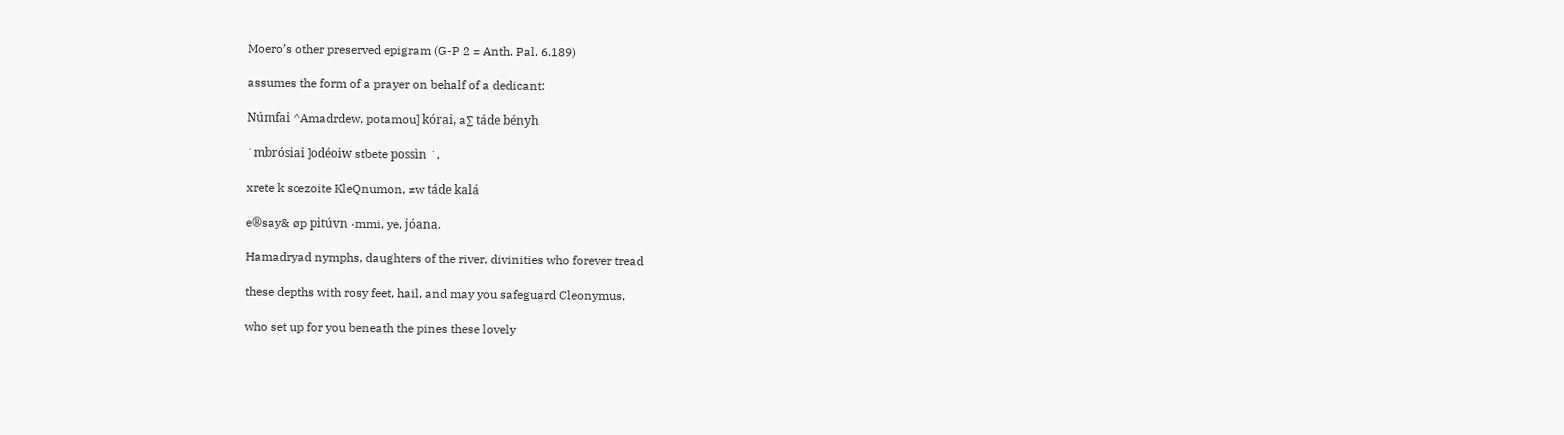Moero’s other preserved epigram (G-P 2 = Anth. Pal. 6.189)

assumes the form of a prayer on behalf of a dedicant:

Númfai ^Amadrdew, potamou] kórai, a∑ táde bényh

˙mbrósiai ]odéoiw stbete possìn ˙,

xrete k sœzoite KleQnumon, ≠w táde kalá

e®say& øp pitúvn ·mmi, ye, jóana.

Hamadryad nymphs, daughters of the river, divinities who forever tread

these depths with rosy feet, hail, and may you safeguard Cleonymus,

who set up for you beneath the pines these lovely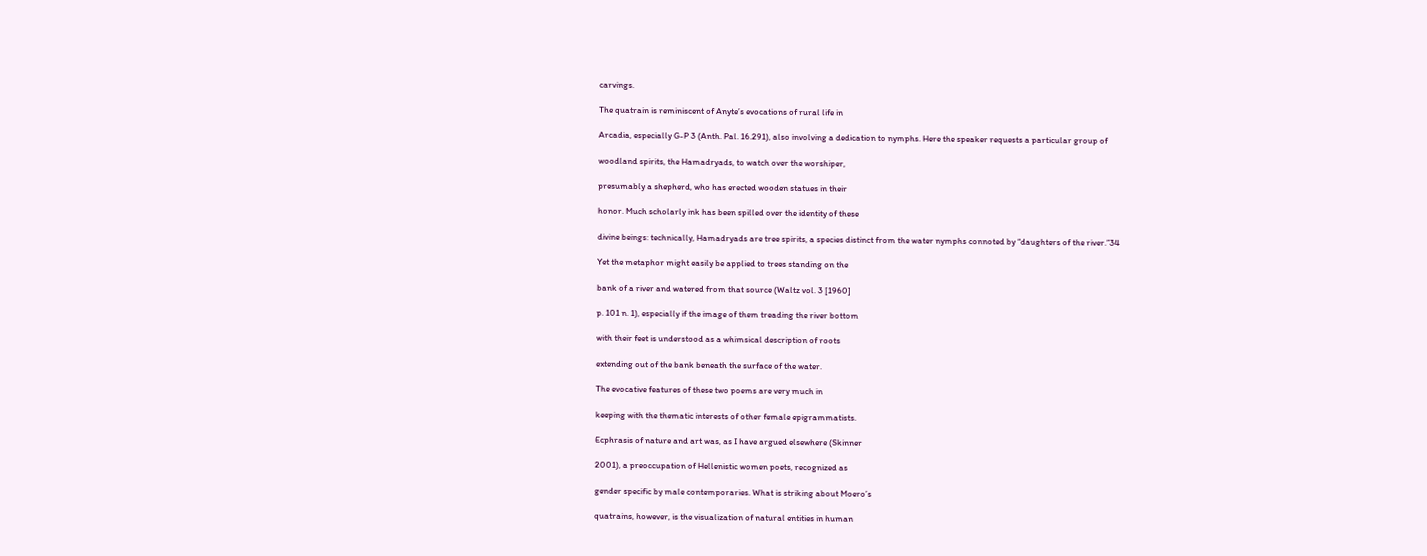carvings.

The quatrain is reminiscent of Anyte’s evocations of rural life in

Arcadia, especially G-P 3 (Anth. Pal. 16.291), also involving a dedication to nymphs. Here the speaker requests a particular group of

woodland spirits, the Hamadryads, to watch over the worshiper,

presumably a shepherd, who has erected wooden statues in their

honor. Much scholarly ink has been spilled over the identity of these

divine beings: technically, Hamadryads are tree spirits, a species distinct from the water nymphs connoted by “daughters of the river.”34

Yet the metaphor might easily be applied to trees standing on the

bank of a river and watered from that source (Waltz vol. 3 [1960]

p. 101 n. 1), especially if the image of them treading the river bottom

with their feet is understood as a whimsical description of roots

extending out of the bank beneath the surface of the water.

The evocative features of these two poems are very much in

keeping with the thematic interests of other female epigrammatists.

Ecphrasis of nature and art was, as I have argued elsewhere (Skinner

2001), a preoccupation of Hellenistic women poets, recognized as

gender specific by male contemporaries. What is striking about Moero’s

quatrains, however, is the visualization of natural entities in human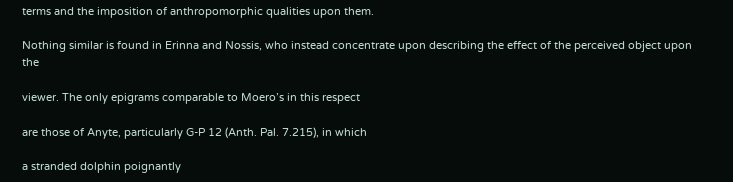terms and the imposition of anthropomorphic qualities upon them.

Nothing similar is found in Erinna and Nossis, who instead concentrate upon describing the effect of the perceived object upon the

viewer. The only epigrams comparable to Moero’s in this respect

are those of Anyte, particularly G-P 12 (Anth. Pal. 7.215), in which

a stranded dolphin poignantly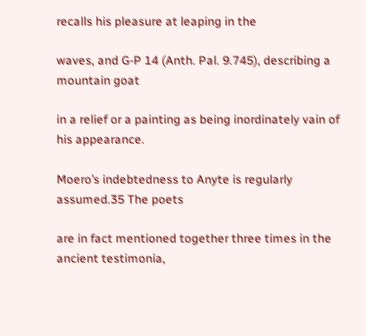recalls his pleasure at leaping in the

waves, and G-P 14 (Anth. Pal. 9.745), describing a mountain goat

in a relief or a painting as being inordinately vain of his appearance.

Moero’s indebtedness to Anyte is regularly assumed.35 The poets

are in fact mentioned together three times in the ancient testimonia,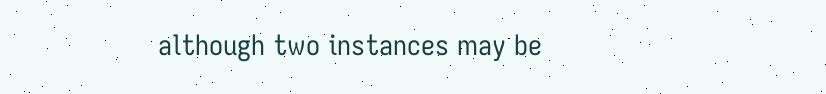although two instances may be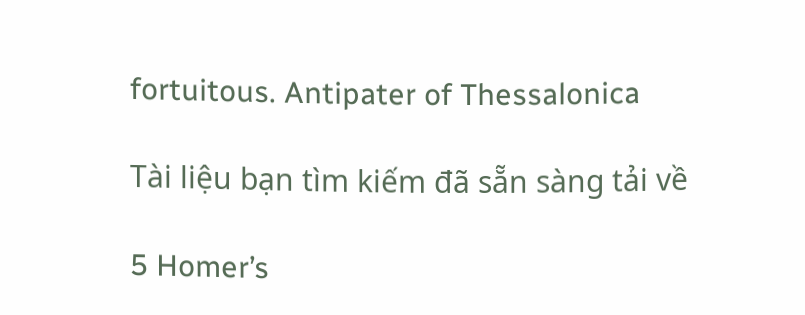fortuitous. Antipater of Thessalonica

Tài liệu bạn tìm kiếm đã sẵn sàng tải về

5 Homer’s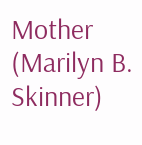Mother (Marilyn B. Skinner)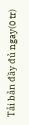Tải bản đầy đủ ngay(0 tr)